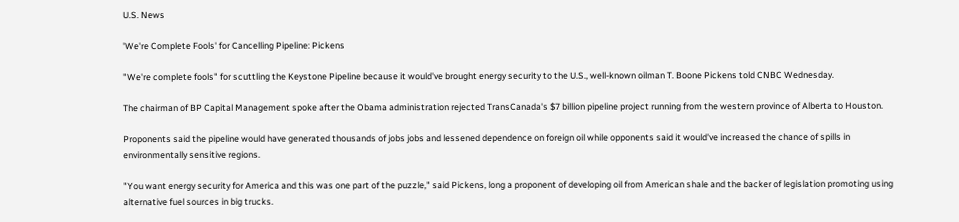U.S. News

'We're Complete Fools' for Cancelling Pipeline: Pickens

"We're complete fools" for scuttling the Keystone Pipeline because it would've brought energy security to the U.S., well-known oilman T. Boone Pickens told CNBC Wednesday.

The chairman of BP Capital Management spoke after the Obama administration rejected TransCanada's $7 billion pipeline project running from the western province of Alberta to Houston.

Proponents said the pipeline would have generated thousands of jobs jobs and lessened dependence on foreign oil while opponents said it would've increased the chance of spills in environmentally sensitive regions.

"You want energy security for America and this was one part of the puzzle," said Pickens, long a proponent of developing oil from American shale and the backer of legislation promoting using alternative fuel sources in big trucks.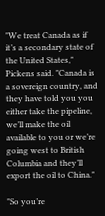"We treat Canada as if it’s a secondary state of the United States," Pickens said. "Canada is a sovereign country, and they have told you you either take the pipeline, we’ll make the oil available to you or we’re going west to British Columbia and they’ll export the oil to China."

"So you’re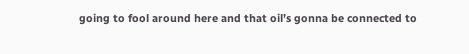going to fool around here and that oil’s gonna be connected to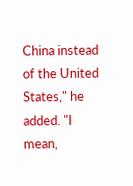China instead of the United States," he added. "I mean,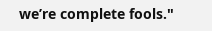we’re complete fools."